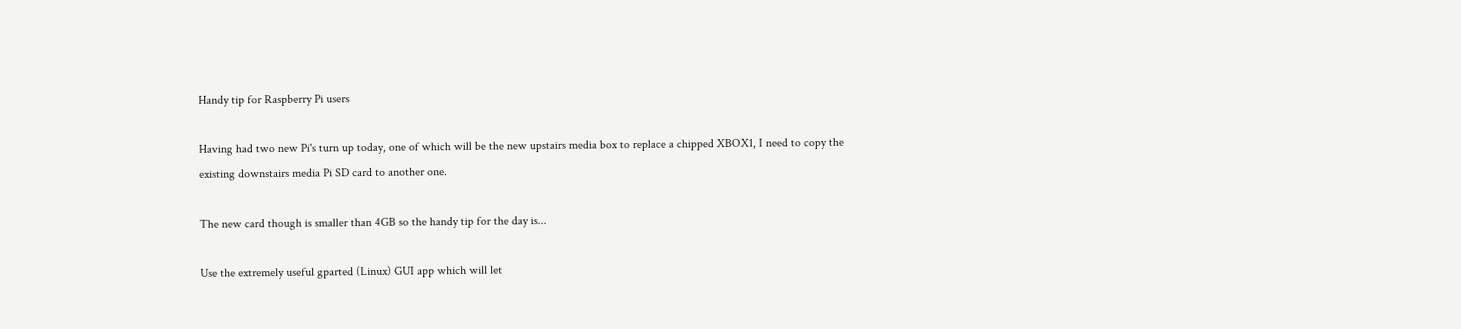Handy tip for Raspberry Pi users

Having had two new Pi's turn up today, one of which will be the new upstairs media box to replace a chipped XBOX1, I need to copy the existing downstairs media Pi SD card to another one.

The new card though is smaller than 4GB so the handy tip for the day is...

Use the extremely useful gparted (Linux) GUI app which will let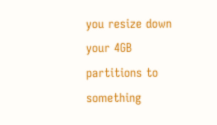you resize down your 4GB partitions to something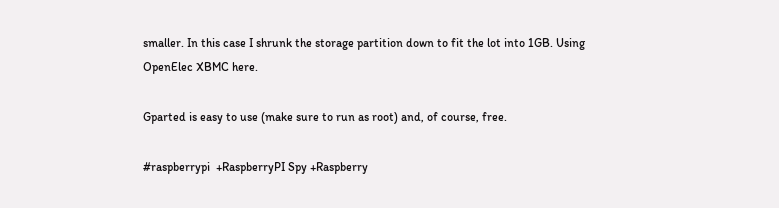smaller. In this case I shrunk the storage partition down to fit the lot into 1GB. Using OpenElec XBMC here.

Gparted is easy to use (make sure to run as root) and, of course, free.

#raspberrypi  +RaspberryPI Spy +Raspberry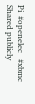Pi  #openelec   #xbmc
Shared publicly